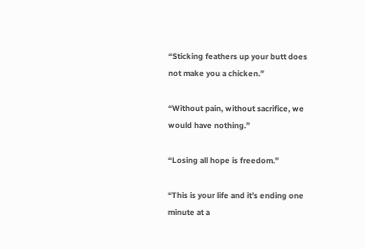“Sticking feathers up your butt does not make you a chicken.”

“Without pain, without sacrifice, we would have nothing.”

“Losing all hope is freedom.”

“This is your life and it’s ending one minute at a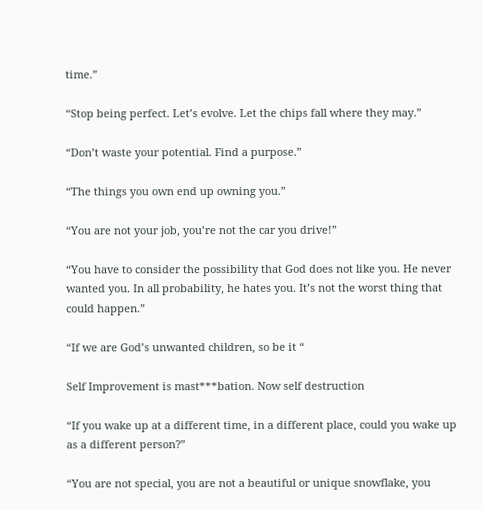time.”

“Stop being perfect. Let’s evolve. Let the chips fall where they may.”

“Don’t waste your potential. Find a purpose.”

“The things you own end up owning you.”

“You are not your job, you’re not the car you drive!”

“You have to consider the possibility that God does not like you. He never wanted you. In all probability, he hates you. It’s not the worst thing that could happen.”

“If we are God’s unwanted children, so be it “

Self Improvement is mast***bation. Now self destruction

“If you wake up at a different time, in a different place, could you wake up as a different person?”

“You are not special, you are not a beautiful or unique snowflake, you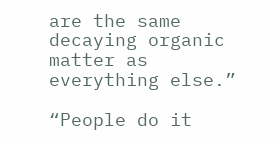are the same decaying organic matter as everything else.”

“People do it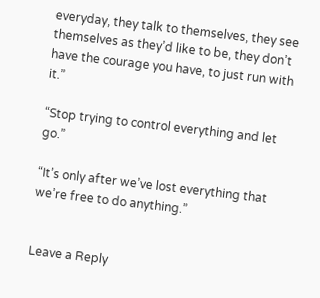everyday, they talk to themselves, they see themselves as they’d like to be, they don’t have the courage you have, to just run with it.”

“Stop trying to control everything and let go.”

“It’s only after we’ve lost everything that we’re free to do anything.”


Leave a Reply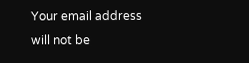Your email address will not be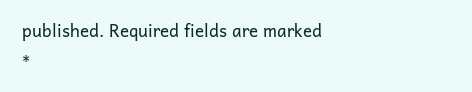published. Required fields are marked *